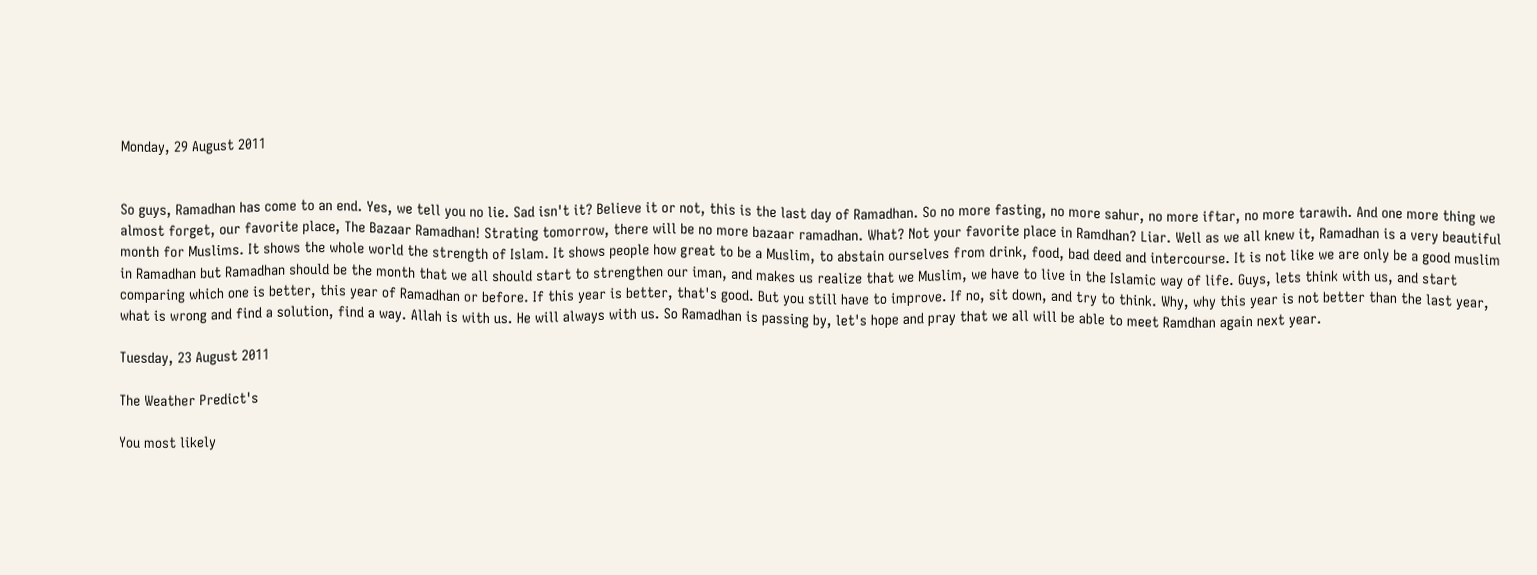Monday, 29 August 2011


So guys, Ramadhan has come to an end. Yes, we tell you no lie. Sad isn't it? Believe it or not, this is the last day of Ramadhan. So no more fasting, no more sahur, no more iftar, no more tarawih. And one more thing we almost forget, our favorite place, The Bazaar Ramadhan! Strating tomorrow, there will be no more bazaar ramadhan. What? Not your favorite place in Ramdhan? Liar. Well as we all knew it, Ramadhan is a very beautiful month for Muslims. It shows the whole world the strength of Islam. It shows people how great to be a Muslim, to abstain ourselves from drink, food, bad deed and intercourse. It is not like we are only be a good muslim in Ramadhan but Ramadhan should be the month that we all should start to strengthen our iman, and makes us realize that we Muslim, we have to live in the Islamic way of life. Guys, lets think with us, and start comparing which one is better, this year of Ramadhan or before. If this year is better, that's good. But you still have to improve. If no, sit down, and try to think. Why, why this year is not better than the last year, what is wrong and find a solution, find a way. Allah is with us. He will always with us. So Ramadhan is passing by, let's hope and pray that we all will be able to meet Ramdhan again next year.

Tuesday, 23 August 2011

The Weather Predict's

You most likely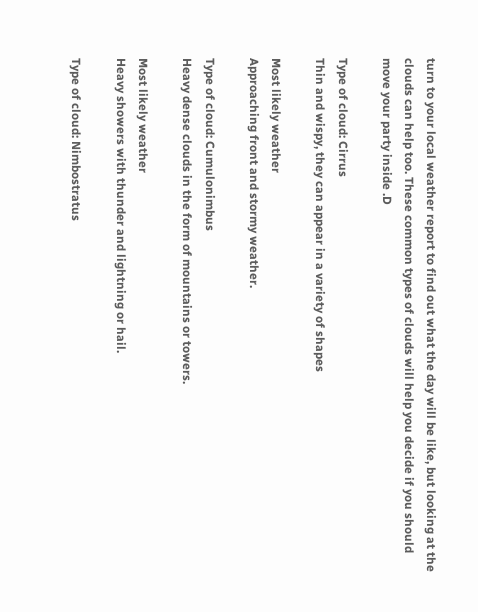turn to your local weather report to find out what the day will be like, but looking at the clouds can help too. These common types of clouds will help you decide if you should move your party inside .D

Type of cloud: Cirrus
Thin and wispy, they can appear in a variety of shapes

Most likely weather
Approaching front and stormy weather.

Type of cloud: Cumulonimbus
Heavy dense clouds in the form of mountains or towers.

Most likely weather
Heavy showers with thunder and lightning or hail.

Type of cloud: Nimbostratus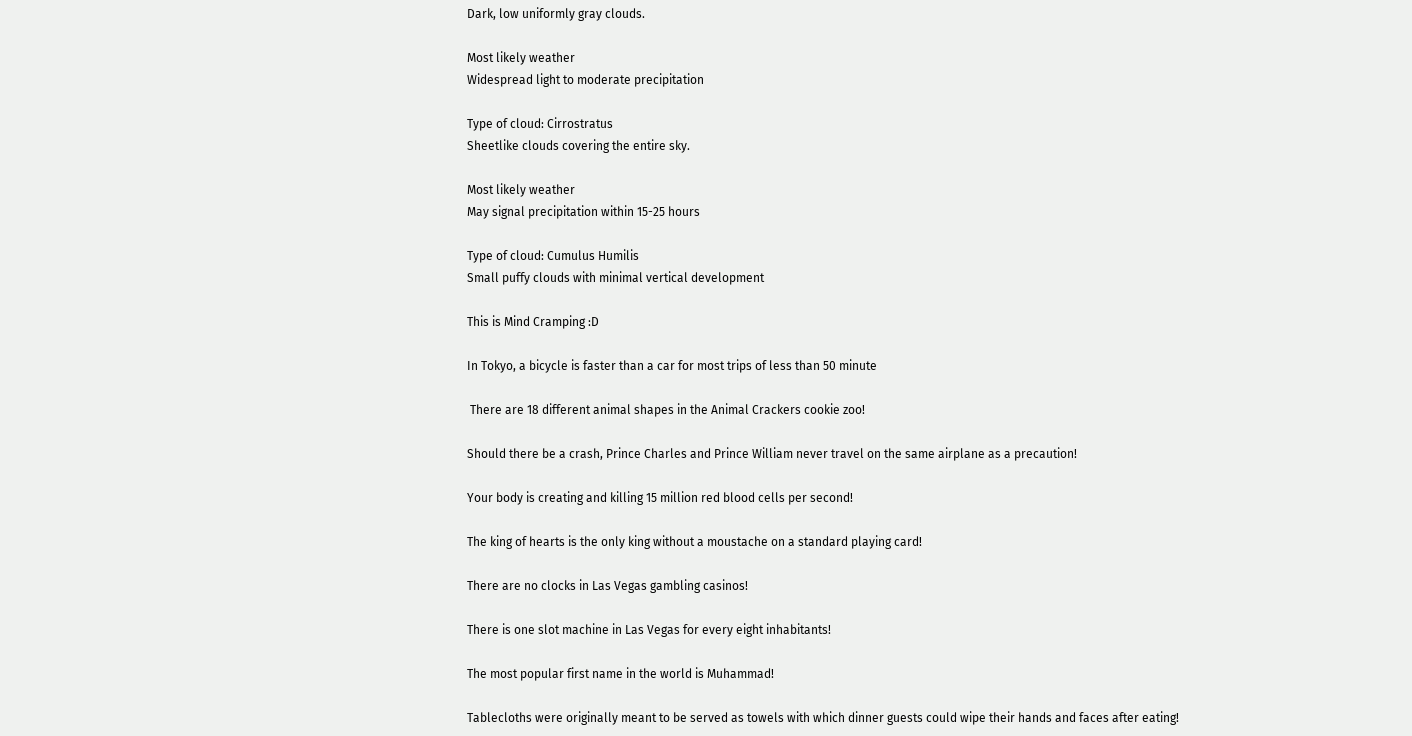Dark, low uniformly gray clouds.

Most likely weather
Widespread light to moderate precipitation

Type of cloud: Cirrostratus
Sheetlike clouds covering the entire sky.

Most likely weather
May signal precipitation within 15-25 hours

Type of cloud: Cumulus Humilis
Small puffy clouds with minimal vertical development

This is Mind Cramping :D

In Tokyo, a bicycle is faster than a car for most trips of less than 50 minute

 There are 18 different animal shapes in the Animal Crackers cookie zoo!

Should there be a crash, Prince Charles and Prince William never travel on the same airplane as a precaution!

Your body is creating and killing 15 million red blood cells per second!

The king of hearts is the only king without a moustache on a standard playing card!

There are no clocks in Las Vegas gambling casinos!

There is one slot machine in Las Vegas for every eight inhabitants!

The most popular first name in the world is Muhammad!

Tablecloths were originally meant to be served as towels with which dinner guests could wipe their hands and faces after eating!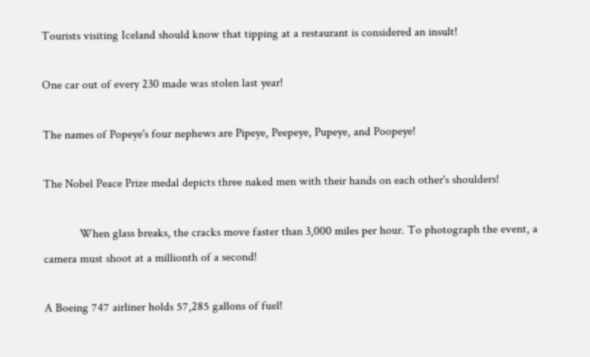Tourists visiting Iceland should know that tipping at a restaurant is considered an insult!

One car out of every 230 made was stolen last year!

The names of Popeye's four nephews are Pipeye, Peepeye, Pupeye, and Poopeye!

The Nobel Peace Prize medal depicts three naked men with their hands on each other's shoulders!

            When glass breaks, the cracks move faster than 3,000 miles per hour. To photograph the event, a camera must shoot at a millionth of a second!

A Boeing 747 airliner holds 57,285 gallons of fuel!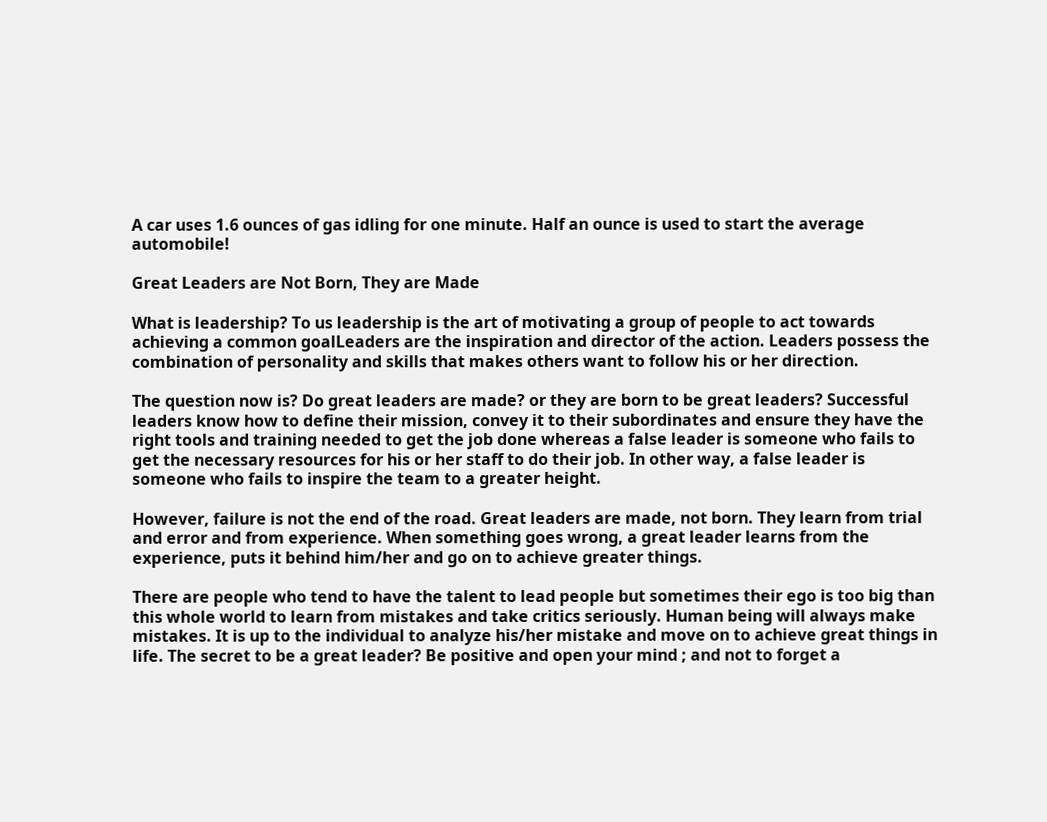A car uses 1.6 ounces of gas idling for one minute. Half an ounce is used to start the average automobile!

Great Leaders are Not Born, They are Made

What is leadership? To us leadership is the art of motivating a group of people to act towards achieving a common goalLeaders are the inspiration and director of the action. Leaders possess the combination of personality and skills that makes others want to follow his or her direction.

The question now is? Do great leaders are made? or they are born to be great leaders? Successful leaders know how to define their mission, convey it to their subordinates and ensure they have the right tools and training needed to get the job done whereas a false leader is someone who fails to get the necessary resources for his or her staff to do their job. In other way, a false leader is someone who fails to inspire the team to a greater height.

However, failure is not the end of the road. Great leaders are made, not born. They learn from trial and error and from experience. When something goes wrong, a great leader learns from the experience, puts it behind him/her and go on to achieve greater things.

There are people who tend to have the talent to lead people but sometimes their ego is too big than this whole world to learn from mistakes and take critics seriously. Human being will always make mistakes. It is up to the individual to analyze his/her mistake and move on to achieve great things in life. The secret to be a great leader? Be positive and open your mind ; and not to forget a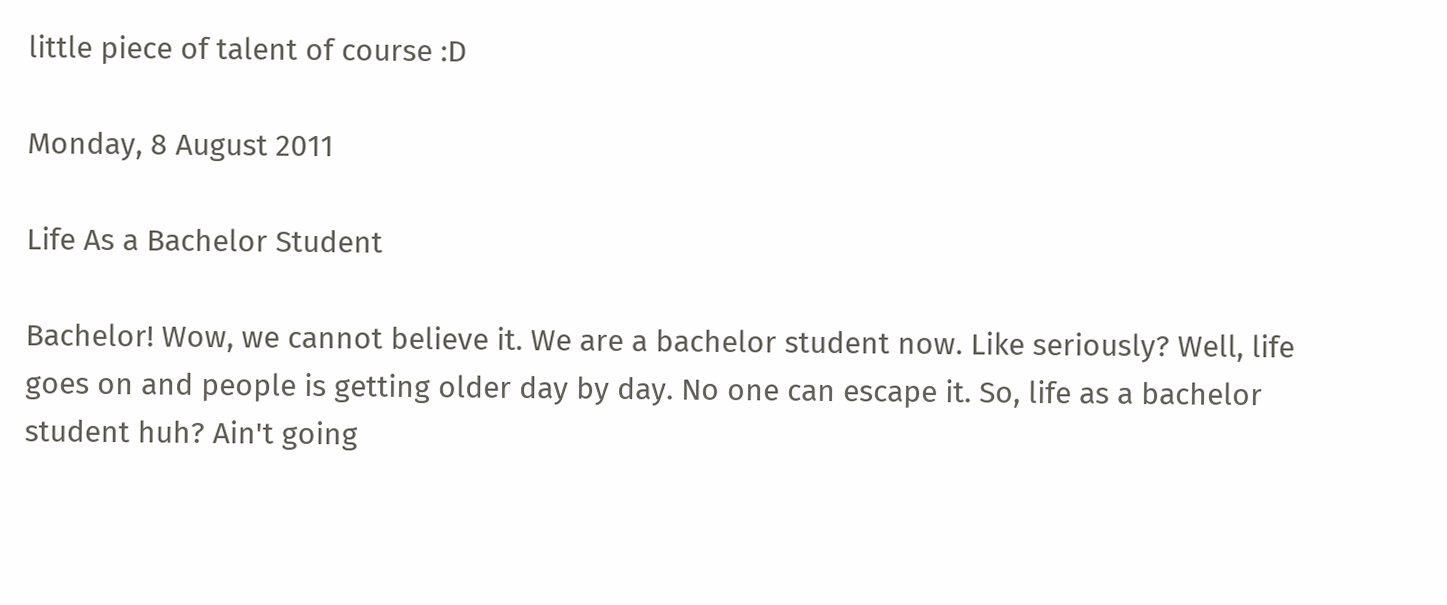little piece of talent of course :D

Monday, 8 August 2011

Life As a Bachelor Student

Bachelor! Wow, we cannot believe it. We are a bachelor student now. Like seriously? Well, life goes on and people is getting older day by day. No one can escape it. So, life as a bachelor student huh? Ain't going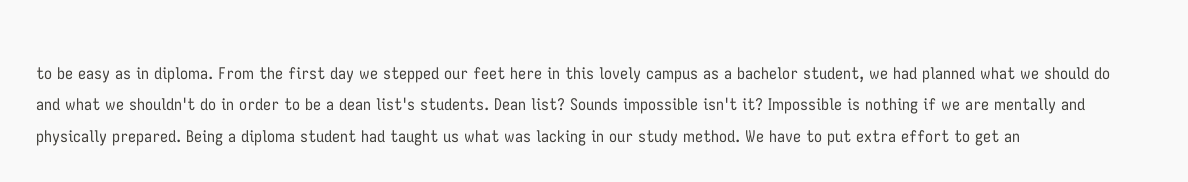to be easy as in diploma. From the first day we stepped our feet here in this lovely campus as a bachelor student, we had planned what we should do and what we shouldn't do in order to be a dean list's students. Dean list? Sounds impossible isn't it? Impossible is nothing if we are mentally and physically prepared. Being a diploma student had taught us what was lacking in our study method. We have to put extra effort to get an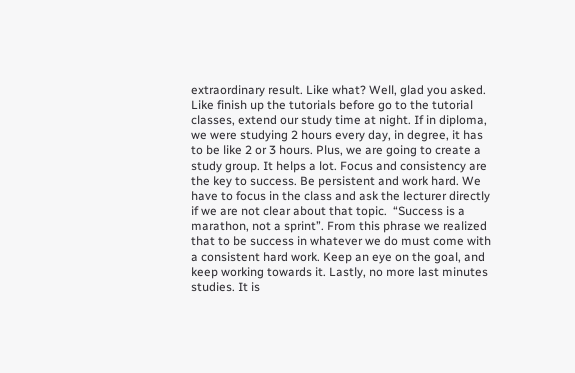extraordinary result. Like what? Well, glad you asked. Like finish up the tutorials before go to the tutorial classes, extend our study time at night. If in diploma, we were studying 2 hours every day, in degree, it has to be like 2 or 3 hours. Plus, we are going to create a study group. It helps a lot. Focus and consistency are the key to success. Be persistent and work hard. We have to focus in the class and ask the lecturer directly if we are not clear about that topic.  “Success is a marathon, not a sprint”. From this phrase we realized that to be success in whatever we do must come with a consistent hard work. Keep an eye on the goal, and keep working towards it. Lastly, no more last minutes studies. It is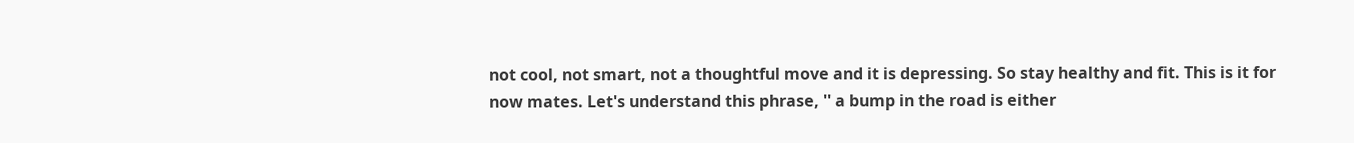not cool, not smart, not a thoughtful move and it is depressing. So stay healthy and fit. This is it for now mates. Let's understand this phrase, '' a bump in the road is either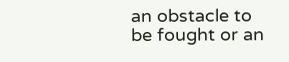an obstacle to be fought or an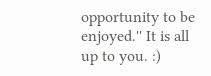opportunity to be enjoyed.'' It is all up to you. :)